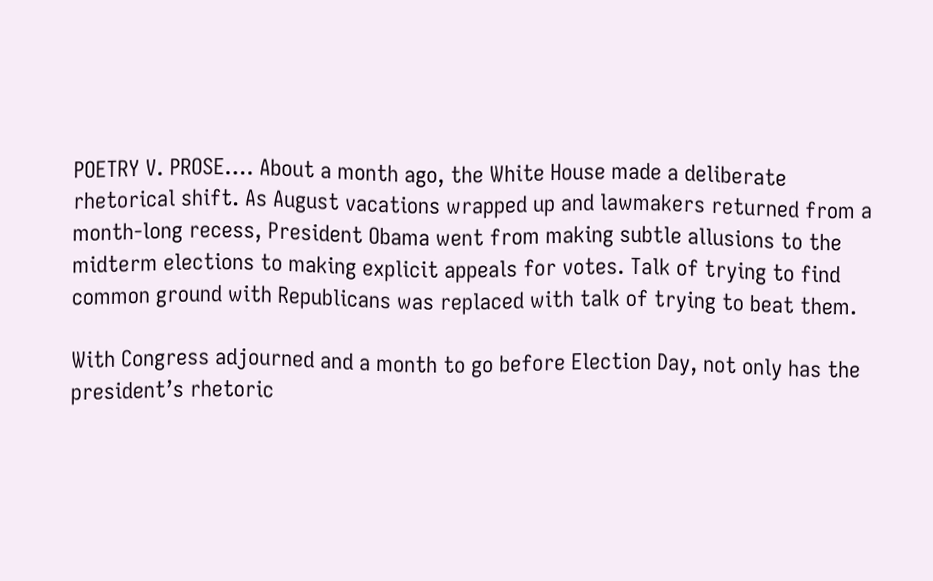POETRY V. PROSE…. About a month ago, the White House made a deliberate rhetorical shift. As August vacations wrapped up and lawmakers returned from a month-long recess, President Obama went from making subtle allusions to the midterm elections to making explicit appeals for votes. Talk of trying to find common ground with Republicans was replaced with talk of trying to beat them.

With Congress adjourned and a month to go before Election Day, not only has the president’s rhetoric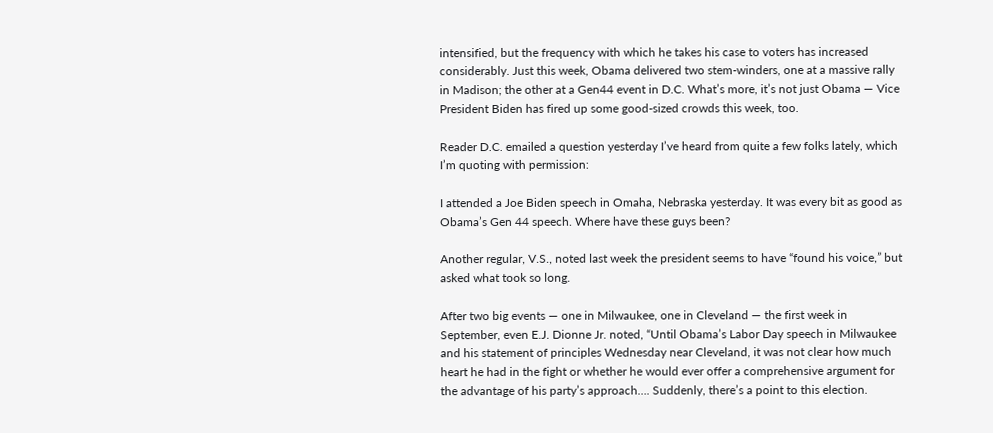intensified, but the frequency with which he takes his case to voters has increased considerably. Just this week, Obama delivered two stem-winders, one at a massive rally in Madison; the other at a Gen44 event in D.C. What’s more, it’s not just Obama — Vice President Biden has fired up some good-sized crowds this week, too.

Reader D.C. emailed a question yesterday I’ve heard from quite a few folks lately, which I’m quoting with permission:

I attended a Joe Biden speech in Omaha, Nebraska yesterday. It was every bit as good as Obama’s Gen 44 speech. Where have these guys been?

Another regular, V.S., noted last week the president seems to have “found his voice,” but asked what took so long.

After two big events — one in Milwaukee, one in Cleveland — the first week in September, even E.J. Dionne Jr. noted, “Until Obama’s Labor Day speech in Milwaukee and his statement of principles Wednesday near Cleveland, it was not clear how much heart he had in the fight or whether he would ever offer a comprehensive argument for the advantage of his party’s approach…. Suddenly, there’s a point to this election.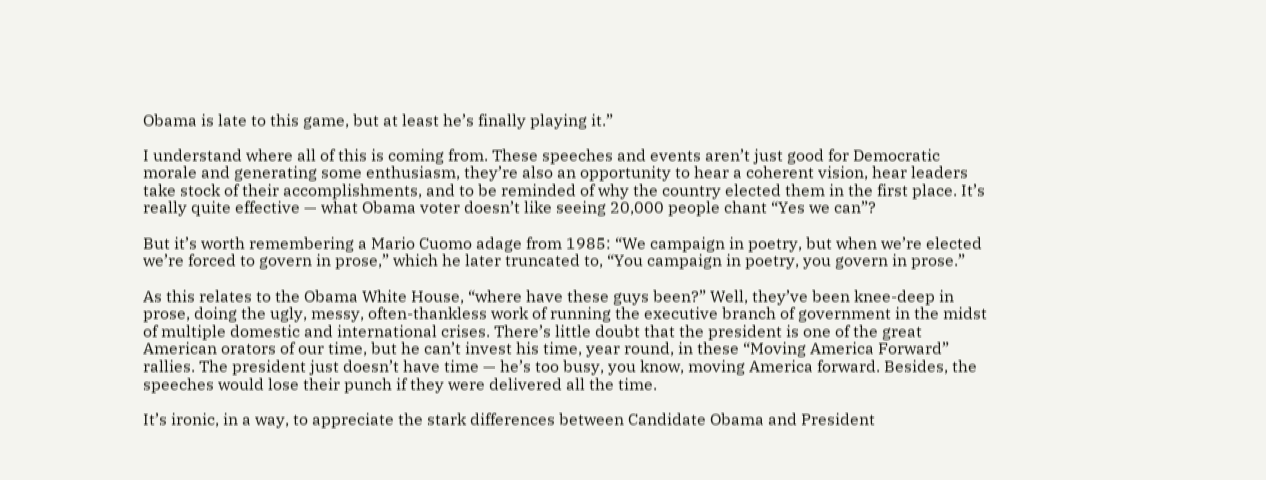Obama is late to this game, but at least he’s finally playing it.”

I understand where all of this is coming from. These speeches and events aren’t just good for Democratic morale and generating some enthusiasm, they’re also an opportunity to hear a coherent vision, hear leaders take stock of their accomplishments, and to be reminded of why the country elected them in the first place. It’s really quite effective — what Obama voter doesn’t like seeing 20,000 people chant “Yes we can”?

But it’s worth remembering a Mario Cuomo adage from 1985: “We campaign in poetry, but when we’re elected we’re forced to govern in prose,” which he later truncated to, “You campaign in poetry, you govern in prose.”

As this relates to the Obama White House, “where have these guys been?” Well, they’ve been knee-deep in prose, doing the ugly, messy, often-thankless work of running the executive branch of government in the midst of multiple domestic and international crises. There’s little doubt that the president is one of the great American orators of our time, but he can’t invest his time, year round, in these “Moving America Forward” rallies. The president just doesn’t have time — he’s too busy, you know, moving America forward. Besides, the speeches would lose their punch if they were delivered all the time.

It’s ironic, in a way, to appreciate the stark differences between Candidate Obama and President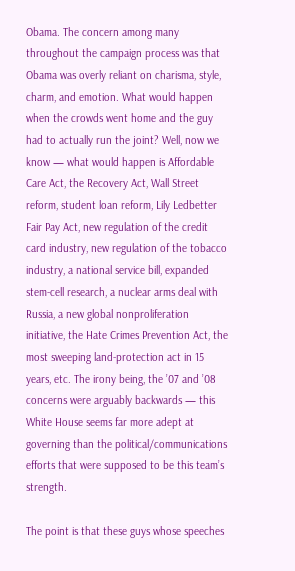Obama. The concern among many throughout the campaign process was that Obama was overly reliant on charisma, style, charm, and emotion. What would happen when the crowds went home and the guy had to actually run the joint? Well, now we know — what would happen is Affordable Care Act, the Recovery Act, Wall Street reform, student loan reform, Lily Ledbetter Fair Pay Act, new regulation of the credit card industry, new regulation of the tobacco industry, a national service bill, expanded stem-cell research, a nuclear arms deal with Russia, a new global nonproliferation initiative, the Hate Crimes Prevention Act, the most sweeping land-protection act in 15 years, etc. The irony being, the ’07 and ’08 concerns were arguably backwards — this White House seems far more adept at governing than the political/communications efforts that were supposed to be this team’s strength.

The point is that these guys whose speeches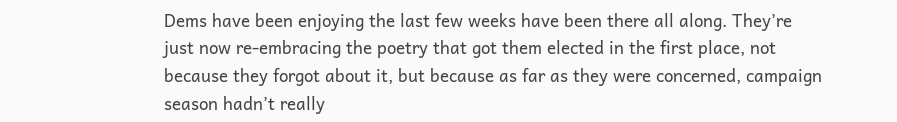Dems have been enjoying the last few weeks have been there all along. They’re just now re-embracing the poetry that got them elected in the first place, not because they forgot about it, but because as far as they were concerned, campaign season hadn’t really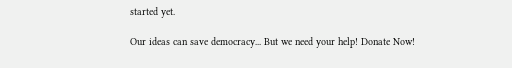started yet.

Our ideas can save democracy... But we need your help! Donate Now!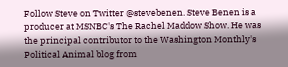Follow Steve on Twitter @stevebenen. Steve Benen is a producer at MSNBC's The Rachel Maddow Show. He was the principal contributor to the Washington Monthly's Political Animal blog from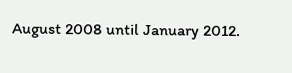August 2008 until January 2012.